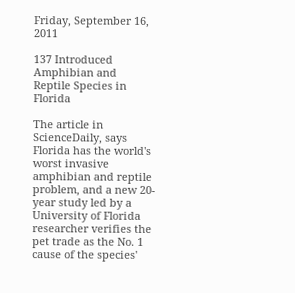Friday, September 16, 2011

137 Introduced Amphibian and Reptile Species in Florida

The article in ScienceDaily, says Florida has the world's worst invasive amphibian and reptile problem, and a new 20-year study led by a University of Florida researcher verifies the pet trade as the No. 1 cause of the species'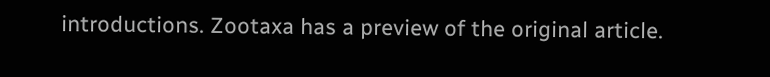introductions. Zootaxa has a preview of the original article.